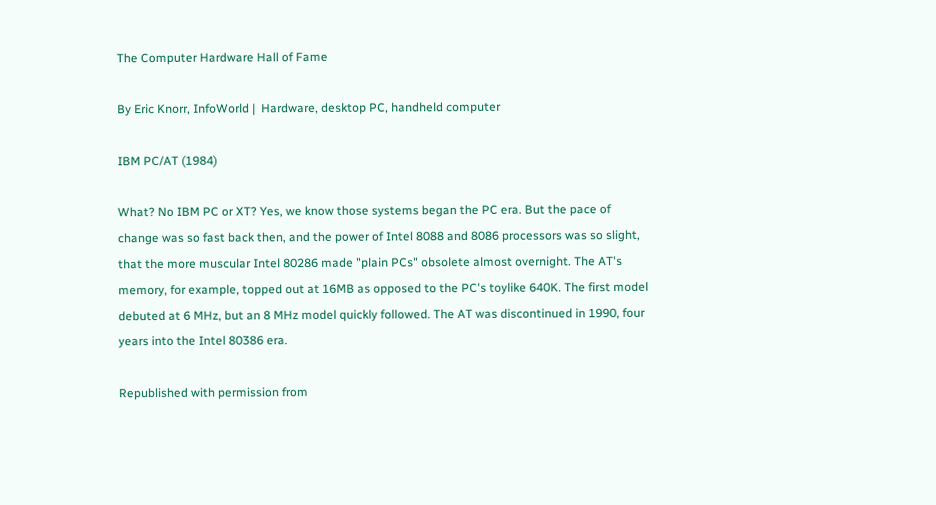The Computer Hardware Hall of Fame

By Eric Knorr, InfoWorld |  Hardware, desktop PC, handheld computer

IBM PC/AT (1984)

What? No IBM PC or XT? Yes, we know those systems began the PC era. But the pace of change was so fast back then, and the power of Intel 8088 and 8086 processors was so slight, that the more muscular Intel 80286 made "plain PCs" obsolete almost overnight. The AT's memory, for example, topped out at 16MB as opposed to the PC's toylike 640K. The first model debuted at 6 MHz, but an 8 MHz model quickly followed. The AT was discontinued in 1990, four years into the Intel 80386 era.

Republished with permission from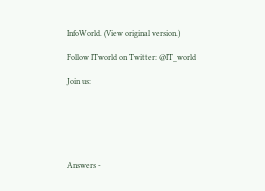InfoWorld. (View original version.)

Follow ITworld on Twitter: @IT_world

Join us:






Answers -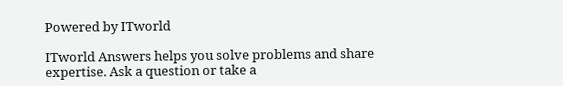Powered by ITworld

ITworld Answers helps you solve problems and share expertise. Ask a question or take a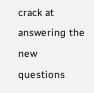crack at answering the new questions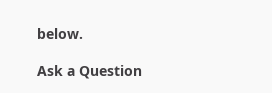below.

Ask a Question